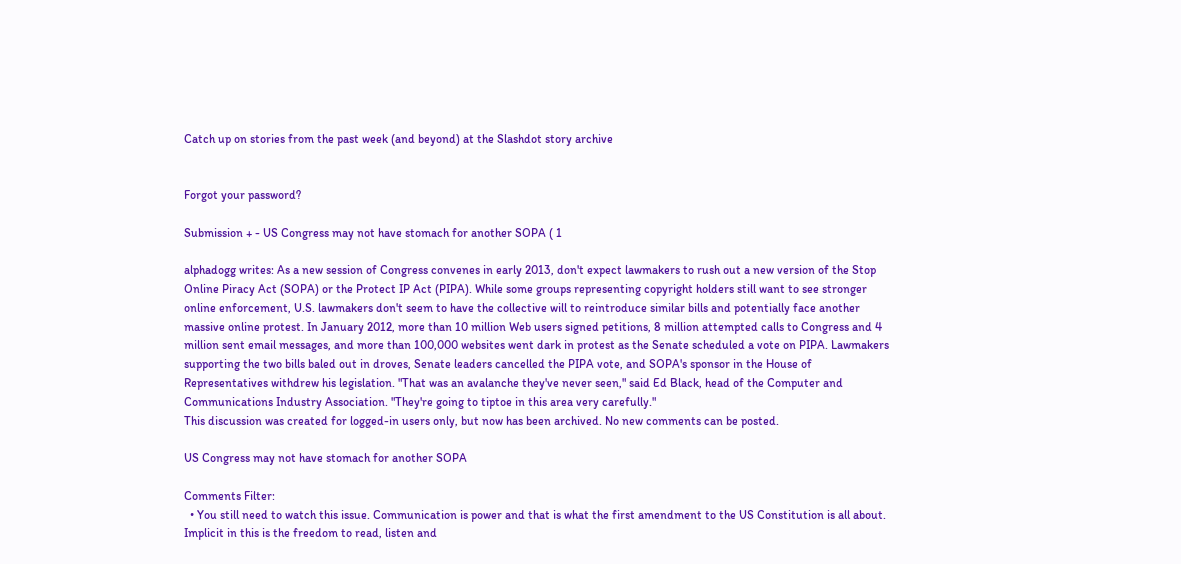Catch up on stories from the past week (and beyond) at the Slashdot story archive


Forgot your password?

Submission + - US Congress may not have stomach for another SOPA ( 1

alphadogg writes: As a new session of Congress convenes in early 2013, don't expect lawmakers to rush out a new version of the Stop Online Piracy Act (SOPA) or the Protect IP Act (PIPA). While some groups representing copyright holders still want to see stronger online enforcement, U.S. lawmakers don't seem to have the collective will to reintroduce similar bills and potentially face another massive online protest. In January 2012, more than 10 million Web users signed petitions, 8 million attempted calls to Congress and 4 million sent email messages, and more than 100,000 websites went dark in protest as the Senate scheduled a vote on PIPA. Lawmakers supporting the two bills baled out in droves, Senate leaders cancelled the PIPA vote, and SOPA's sponsor in the House of Representatives withdrew his legislation. "That was an avalanche they've never seen," said Ed Black, head of the Computer and Communications Industry Association. "They're going to tiptoe in this area very carefully."
This discussion was created for logged-in users only, but now has been archived. No new comments can be posted.

US Congress may not have stomach for another SOPA

Comments Filter:
  • You still need to watch this issue. Communication is power and that is what the first amendment to the US Constitution is all about. Implicit in this is the freedom to read, listen and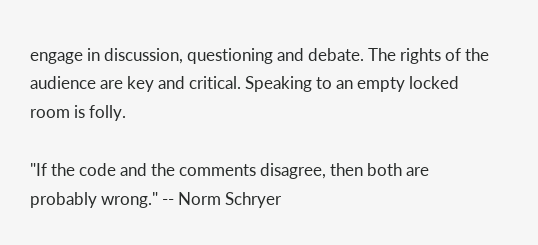engage in discussion, questioning and debate. The rights of the audience are key and critical. Speaking to an empty locked room is folly.

"If the code and the comments disagree, then both are probably wrong." -- Norm Schryer